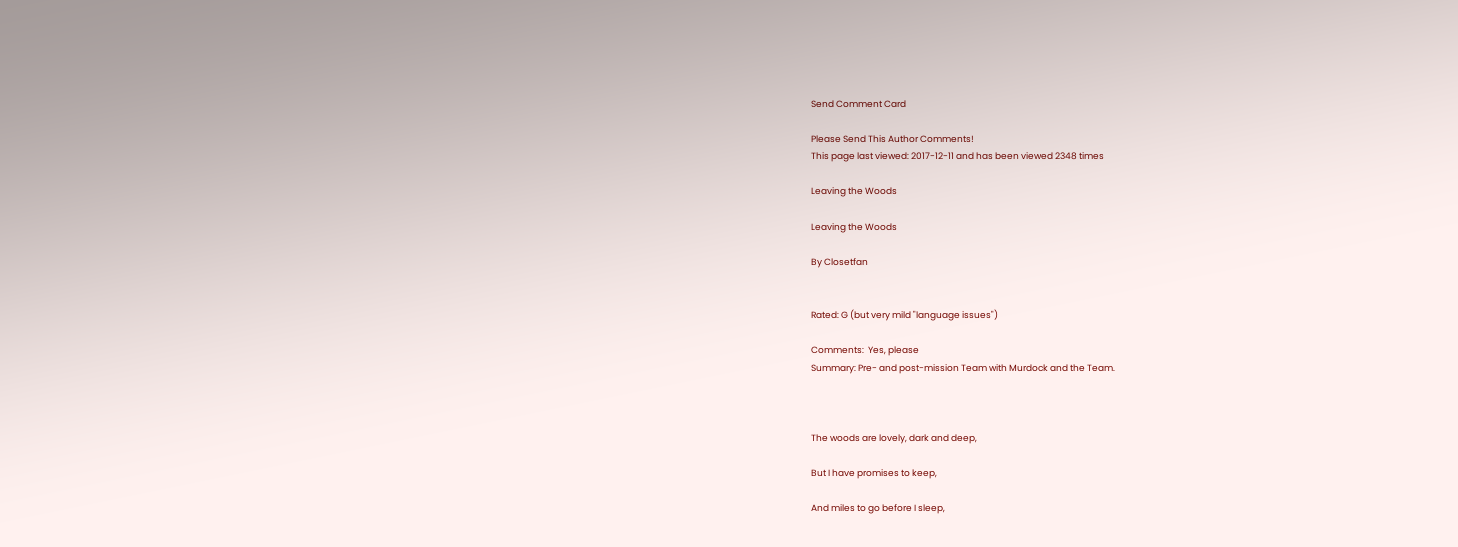Send Comment Card

Please Send This Author Comments!
This page last viewed: 2017-12-11 and has been viewed 2348 times

Leaving the Woods

Leaving the Woods

By Closetfan


Rated: G (but very mild "language issues")

Comments:  Yes, please
Summary: Pre- and post-mission Team with Murdock and the Team.



The woods are lovely, dark and deep,

But I have promises to keep,

And miles to go before I sleep,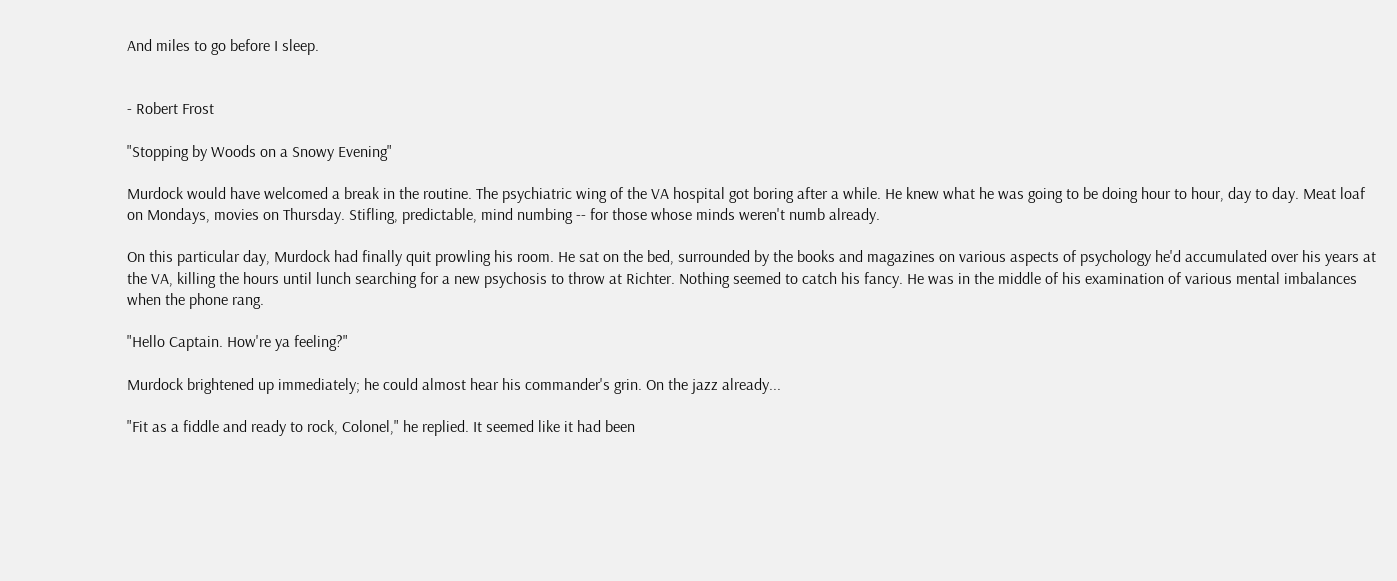And miles to go before I sleep.


- Robert Frost

"Stopping by Woods on a Snowy Evening"

Murdock would have welcomed a break in the routine. The psychiatric wing of the VA hospital got boring after a while. He knew what he was going to be doing hour to hour, day to day. Meat loaf on Mondays, movies on Thursday. Stifling, predictable, mind numbing -- for those whose minds weren't numb already.

On this particular day, Murdock had finally quit prowling his room. He sat on the bed, surrounded by the books and magazines on various aspects of psychology he'd accumulated over his years at the VA, killing the hours until lunch searching for a new psychosis to throw at Richter. Nothing seemed to catch his fancy. He was in the middle of his examination of various mental imbalances when the phone rang.

"Hello Captain. How're ya feeling?"

Murdock brightened up immediately; he could almost hear his commander's grin. On the jazz already...

"Fit as a fiddle and ready to rock, Colonel," he replied. It seemed like it had been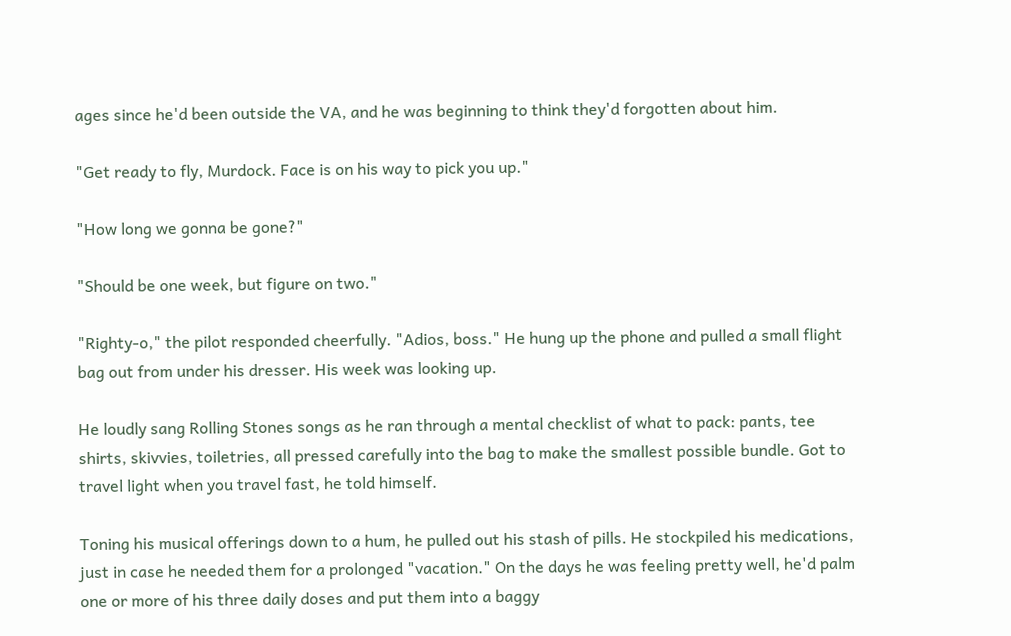ages since he'd been outside the VA, and he was beginning to think they'd forgotten about him.

"Get ready to fly, Murdock. Face is on his way to pick you up."

"How long we gonna be gone?"

"Should be one week, but figure on two."

"Righty-o," the pilot responded cheerfully. "Adios, boss." He hung up the phone and pulled a small flight bag out from under his dresser. His week was looking up.

He loudly sang Rolling Stones songs as he ran through a mental checklist of what to pack: pants, tee shirts, skivvies, toiletries, all pressed carefully into the bag to make the smallest possible bundle. Got to travel light when you travel fast, he told himself.

Toning his musical offerings down to a hum, he pulled out his stash of pills. He stockpiled his medications, just in case he needed them for a prolonged "vacation." On the days he was feeling pretty well, he'd palm one or more of his three daily doses and put them into a baggy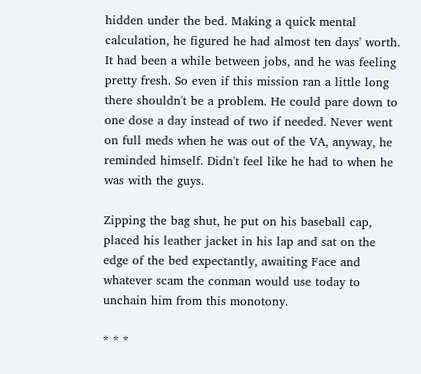hidden under the bed. Making a quick mental calculation, he figured he had almost ten days' worth. It had been a while between jobs, and he was feeling pretty fresh. So even if this mission ran a little long there shouldn't be a problem. He could pare down to one dose a day instead of two if needed. Never went on full meds when he was out of the VA, anyway, he reminded himself. Didn't feel like he had to when he was with the guys.

Zipping the bag shut, he put on his baseball cap, placed his leather jacket in his lap and sat on the edge of the bed expectantly, awaiting Face and whatever scam the conman would use today to unchain him from this monotony.

* * *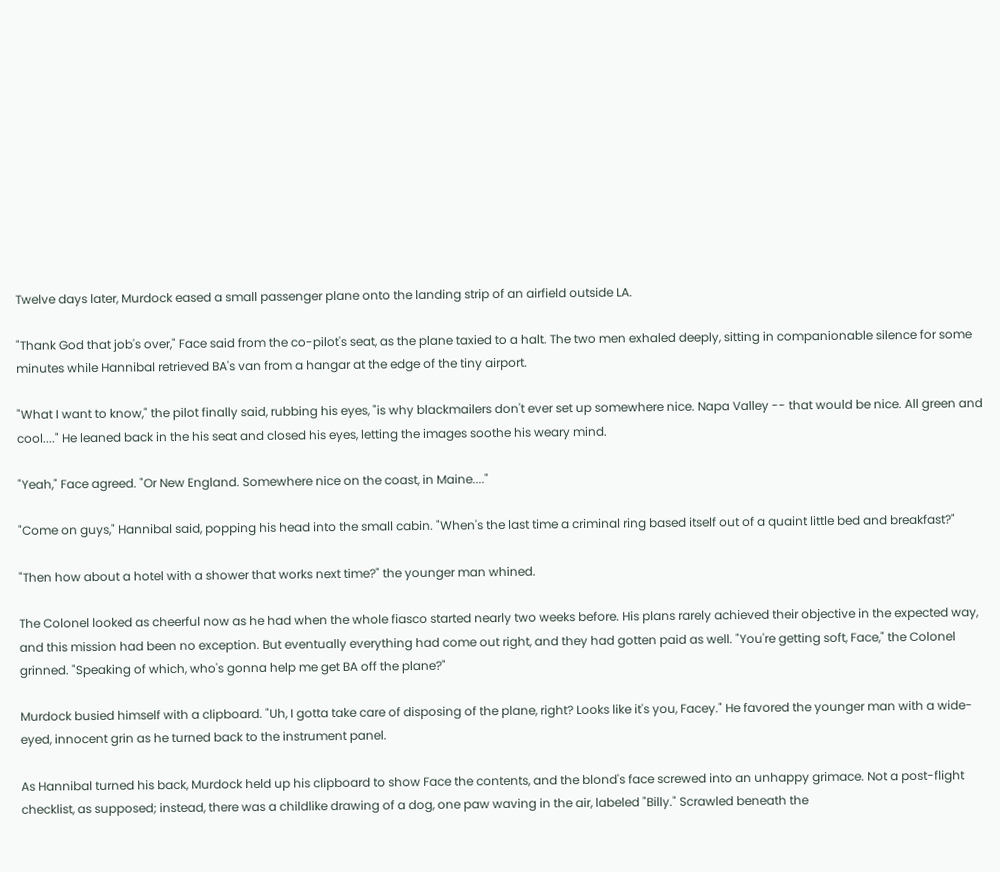Twelve days later, Murdock eased a small passenger plane onto the landing strip of an airfield outside LA.

"Thank God that job's over," Face said from the co-pilot's seat, as the plane taxied to a halt. The two men exhaled deeply, sitting in companionable silence for some minutes while Hannibal retrieved BA's van from a hangar at the edge of the tiny airport.

"What I want to know," the pilot finally said, rubbing his eyes, "is why blackmailers don't ever set up somewhere nice. Napa Valley -- that would be nice. All green and cool...." He leaned back in the his seat and closed his eyes, letting the images soothe his weary mind.

"Yeah," Face agreed. "Or New England. Somewhere nice on the coast, in Maine...."

"Come on guys," Hannibal said, popping his head into the small cabin. "When's the last time a criminal ring based itself out of a quaint little bed and breakfast?"

"Then how about a hotel with a shower that works next time?" the younger man whined.

The Colonel looked as cheerful now as he had when the whole fiasco started nearly two weeks before. His plans rarely achieved their objective in the expected way, and this mission had been no exception. But eventually everything had come out right, and they had gotten paid as well. "You're getting soft, Face," the Colonel grinned. "Speaking of which, who's gonna help me get BA off the plane?"

Murdock busied himself with a clipboard. "Uh, I gotta take care of disposing of the plane, right? Looks like it's you, Facey." He favored the younger man with a wide-eyed, innocent grin as he turned back to the instrument panel.

As Hannibal turned his back, Murdock held up his clipboard to show Face the contents, and the blond's face screwed into an unhappy grimace. Not a post-flight checklist, as supposed; instead, there was a childlike drawing of a dog, one paw waving in the air, labeled "Billy." Scrawled beneath the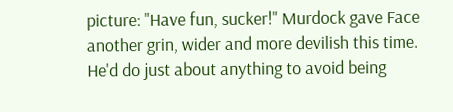picture: "Have fun, sucker!" Murdock gave Face another grin, wider and more devilish this time. He'd do just about anything to avoid being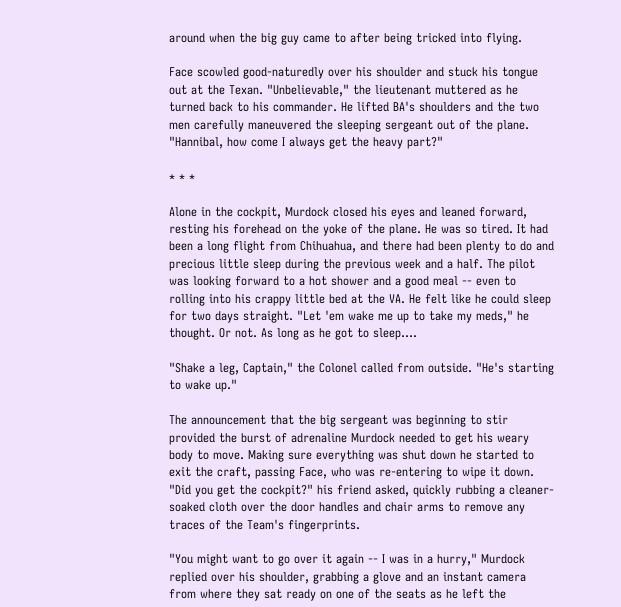around when the big guy came to after being tricked into flying.

Face scowled good-naturedly over his shoulder and stuck his tongue out at the Texan. "Unbelievable," the lieutenant muttered as he turned back to his commander. He lifted BA's shoulders and the two men carefully maneuvered the sleeping sergeant out of the plane. "Hannibal, how come I always get the heavy part?"

* * *

Alone in the cockpit, Murdock closed his eyes and leaned forward, resting his forehead on the yoke of the plane. He was so tired. It had been a long flight from Chihuahua, and there had been plenty to do and precious little sleep during the previous week and a half. The pilot was looking forward to a hot shower and a good meal -- even to rolling into his crappy little bed at the VA. He felt like he could sleep for two days straight. "Let 'em wake me up to take my meds," he thought. Or not. As long as he got to sleep....

"Shake a leg, Captain," the Colonel called from outside. "He's starting to wake up."

The announcement that the big sergeant was beginning to stir provided the burst of adrenaline Murdock needed to get his weary body to move. Making sure everything was shut down he started to exit the craft, passing Face, who was re-entering to wipe it down. "Did you get the cockpit?" his friend asked, quickly rubbing a cleaner-soaked cloth over the door handles and chair arms to remove any traces of the Team's fingerprints.

"You might want to go over it again -- I was in a hurry," Murdock replied over his shoulder, grabbing a glove and an instant camera from where they sat ready on one of the seats as he left the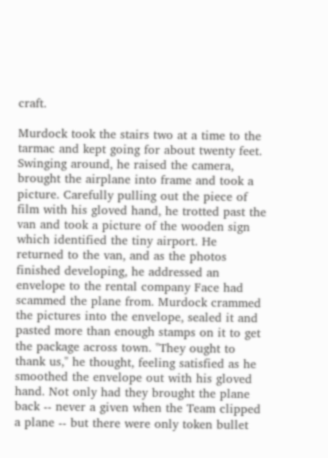craft.

Murdock took the stairs two at a time to the tarmac and kept going for about twenty feet. Swinging around, he raised the camera, brought the airplane into frame and took a picture. Carefully pulling out the piece of film with his gloved hand, he trotted past the van and took a picture of the wooden sign which identified the tiny airport. He returned to the van, and as the photos finished developing, he addressed an envelope to the rental company Face had scammed the plane from. Murdock crammed the pictures into the envelope, sealed it and pasted more than enough stamps on it to get the package across town. "They ought to thank us," he thought, feeling satisfied as he smoothed the envelope out with his gloved hand. Not only had they brought the plane back -- never a given when the Team clipped a plane -- but there were only token bullet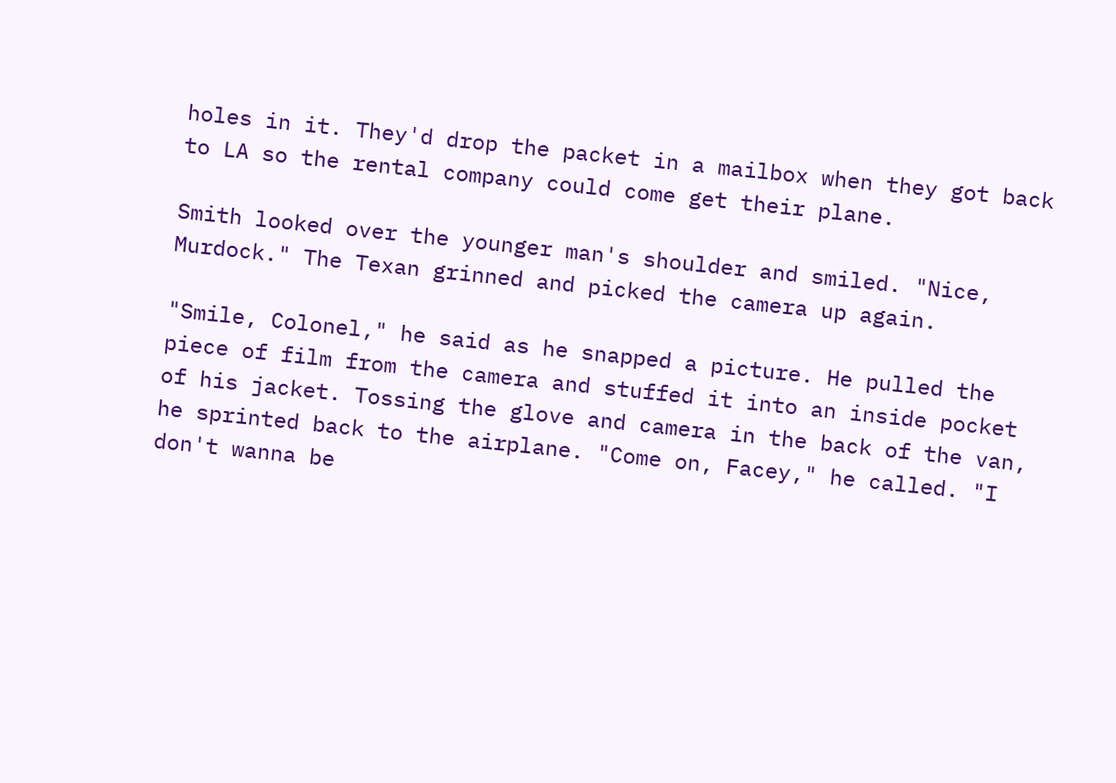holes in it. They'd drop the packet in a mailbox when they got back to LA so the rental company could come get their plane.

Smith looked over the younger man's shoulder and smiled. "Nice, Murdock." The Texan grinned and picked the camera up again.

"Smile, Colonel," he said as he snapped a picture. He pulled the piece of film from the camera and stuffed it into an inside pocket of his jacket. Tossing the glove and camera in the back of the van, he sprinted back to the airplane. "Come on, Facey," he called. "I don't wanna be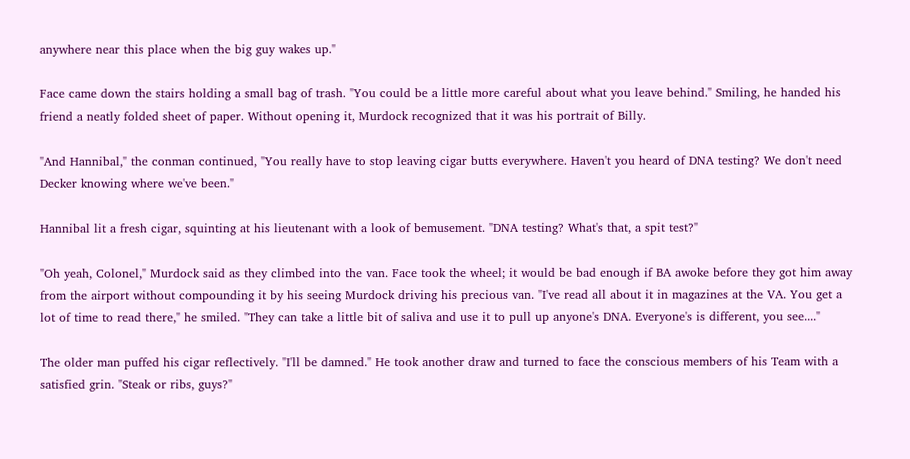anywhere near this place when the big guy wakes up."

Face came down the stairs holding a small bag of trash. "You could be a little more careful about what you leave behind." Smiling, he handed his friend a neatly folded sheet of paper. Without opening it, Murdock recognized that it was his portrait of Billy.

"And Hannibal," the conman continued, "You really have to stop leaving cigar butts everywhere. Haven't you heard of DNA testing? We don't need Decker knowing where we've been."

Hannibal lit a fresh cigar, squinting at his lieutenant with a look of bemusement. "DNA testing? What's that, a spit test?"

"Oh yeah, Colonel," Murdock said as they climbed into the van. Face took the wheel; it would be bad enough if BA awoke before they got him away from the airport without compounding it by his seeing Murdock driving his precious van. "I've read all about it in magazines at the VA. You get a lot of time to read there," he smiled. "They can take a little bit of saliva and use it to pull up anyone's DNA. Everyone's is different, you see...."

The older man puffed his cigar reflectively. "I'll be damned." He took another draw and turned to face the conscious members of his Team with a satisfied grin. "Steak or ribs, guys?"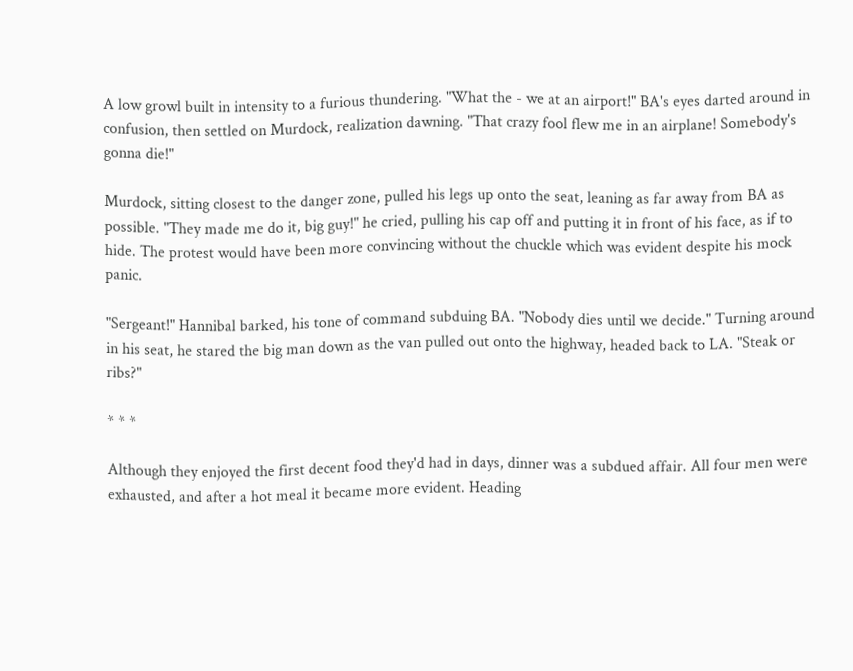A low growl built in intensity to a furious thundering. "What the - we at an airport!" BA's eyes darted around in confusion, then settled on Murdock, realization dawning. "That crazy fool flew me in an airplane! Somebody's gonna die!"

Murdock, sitting closest to the danger zone, pulled his legs up onto the seat, leaning as far away from BA as possible. "They made me do it, big guy!" he cried, pulling his cap off and putting it in front of his face, as if to hide. The protest would have been more convincing without the chuckle which was evident despite his mock panic.

"Sergeant!" Hannibal barked, his tone of command subduing BA. "Nobody dies until we decide." Turning around in his seat, he stared the big man down as the van pulled out onto the highway, headed back to LA. "Steak or ribs?"

* * *

Although they enjoyed the first decent food they'd had in days, dinner was a subdued affair. All four men were exhausted, and after a hot meal it became more evident. Heading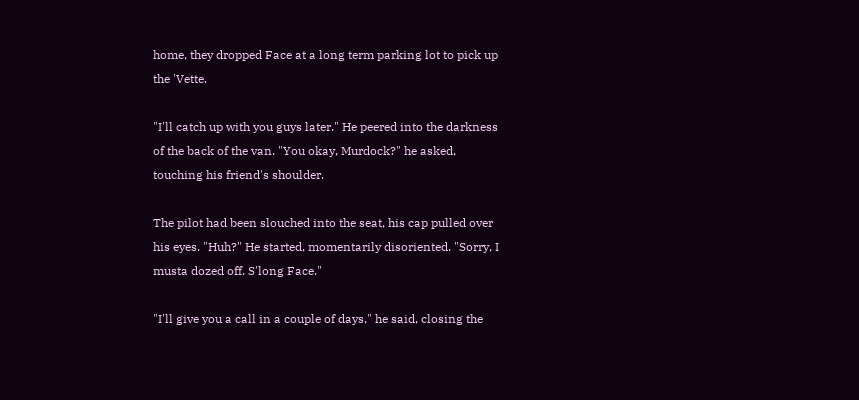home, they dropped Face at a long term parking lot to pick up the 'Vette.

"I'll catch up with you guys later." He peered into the darkness of the back of the van. "You okay, Murdock?" he asked, touching his friend's shoulder.

The pilot had been slouched into the seat, his cap pulled over his eyes. "Huh?" He started, momentarily disoriented. "Sorry, I musta dozed off. S'long Face."

"I'll give you a call in a couple of days," he said, closing the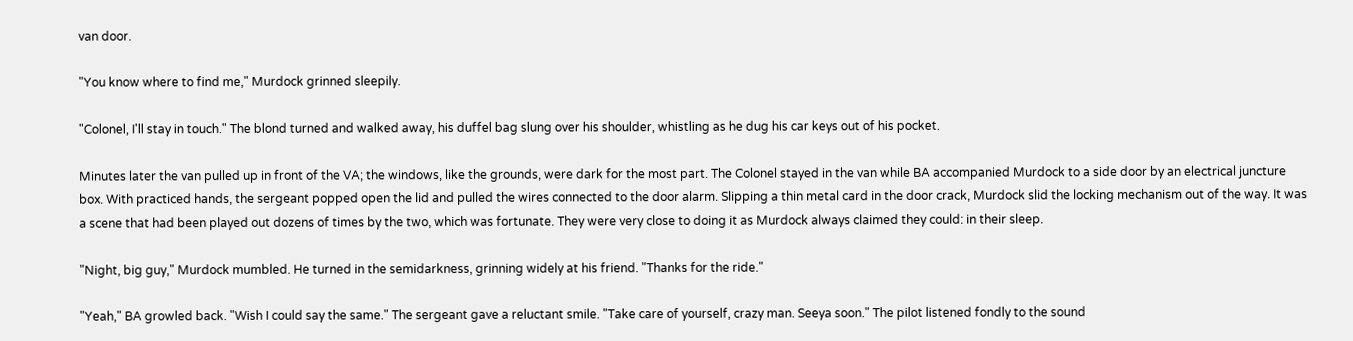van door.

"You know where to find me," Murdock grinned sleepily.

"Colonel, I'll stay in touch." The blond turned and walked away, his duffel bag slung over his shoulder, whistling as he dug his car keys out of his pocket.

Minutes later the van pulled up in front of the VA; the windows, like the grounds, were dark for the most part. The Colonel stayed in the van while BA accompanied Murdock to a side door by an electrical juncture box. With practiced hands, the sergeant popped open the lid and pulled the wires connected to the door alarm. Slipping a thin metal card in the door crack, Murdock slid the locking mechanism out of the way. It was a scene that had been played out dozens of times by the two, which was fortunate. They were very close to doing it as Murdock always claimed they could: in their sleep.

"Night, big guy," Murdock mumbled. He turned in the semidarkness, grinning widely at his friend. "Thanks for the ride."

"Yeah," BA growled back. "Wish I could say the same." The sergeant gave a reluctant smile. "Take care of yourself, crazy man. Seeya soon." The pilot listened fondly to the sound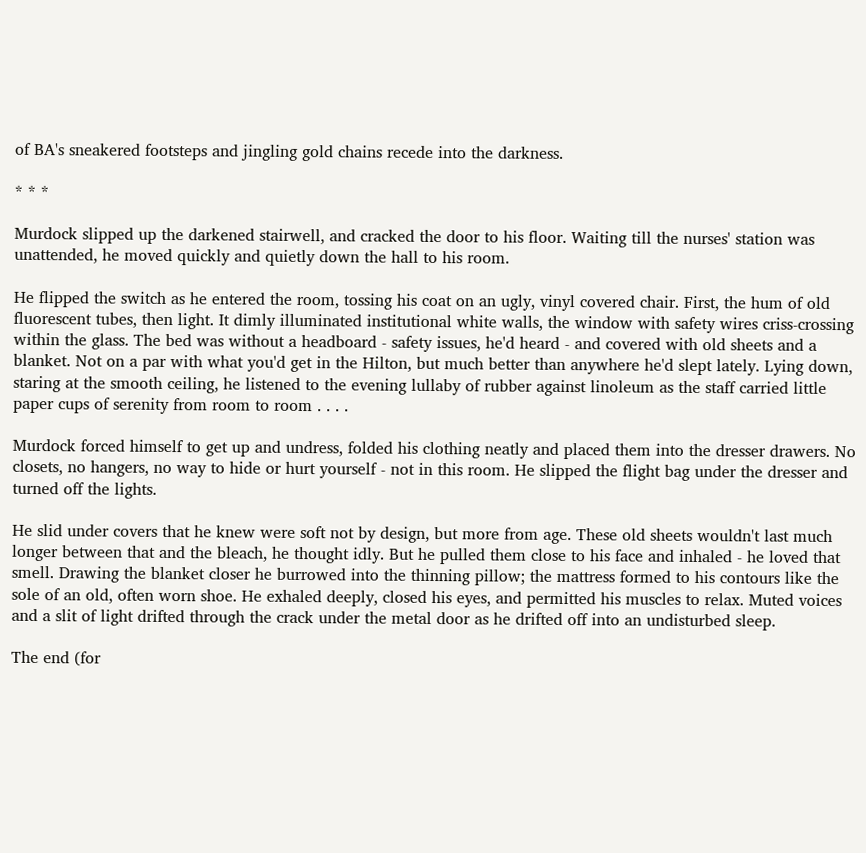of BA's sneakered footsteps and jingling gold chains recede into the darkness.

* * *

Murdock slipped up the darkened stairwell, and cracked the door to his floor. Waiting till the nurses' station was unattended, he moved quickly and quietly down the hall to his room.

He flipped the switch as he entered the room, tossing his coat on an ugly, vinyl covered chair. First, the hum of old fluorescent tubes, then light. It dimly illuminated institutional white walls, the window with safety wires criss-crossing within the glass. The bed was without a headboard - safety issues, he'd heard - and covered with old sheets and a blanket. Not on a par with what you'd get in the Hilton, but much better than anywhere he'd slept lately. Lying down, staring at the smooth ceiling, he listened to the evening lullaby of rubber against linoleum as the staff carried little paper cups of serenity from room to room . . . .

Murdock forced himself to get up and undress, folded his clothing neatly and placed them into the dresser drawers. No closets, no hangers, no way to hide or hurt yourself - not in this room. He slipped the flight bag under the dresser and turned off the lights.

He slid under covers that he knew were soft not by design, but more from age. These old sheets wouldn't last much longer between that and the bleach, he thought idly. But he pulled them close to his face and inhaled - he loved that smell. Drawing the blanket closer he burrowed into the thinning pillow; the mattress formed to his contours like the sole of an old, often worn shoe. He exhaled deeply, closed his eyes, and permitted his muscles to relax. Muted voices and a slit of light drifted through the crack under the metal door as he drifted off into an undisturbed sleep.

The end (for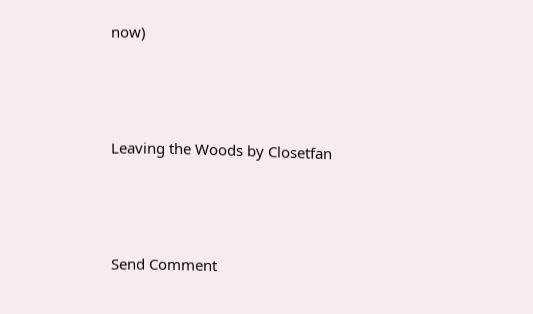now)



Leaving the Woods by Closetfan



Send Comment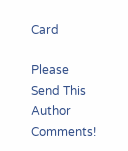Card

Please Send This Author Comments!